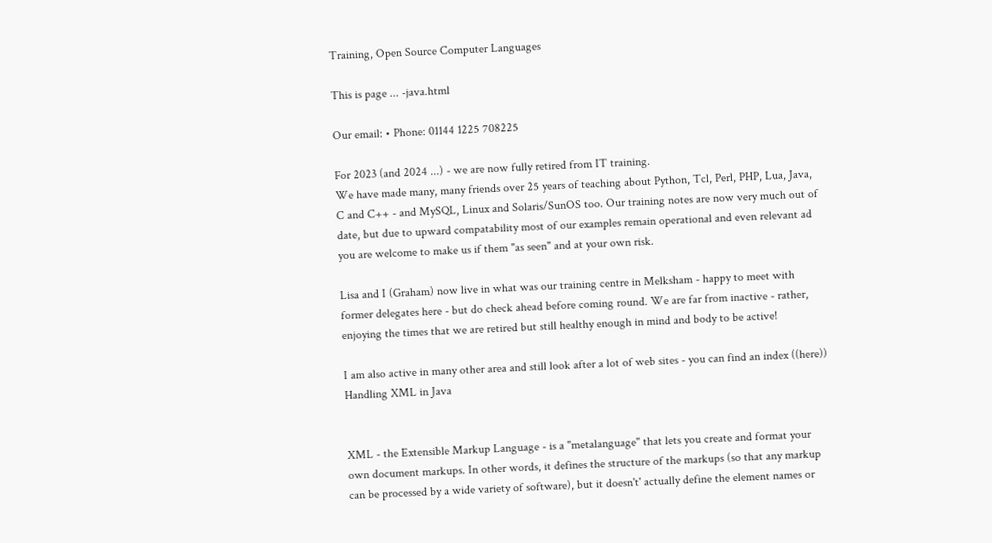Training, Open Source Computer Languages

This is page ... -java.html

Our email: • Phone: 01144 1225 708225

For 2023 (and 2024 ...) - we are now fully retired from IT training.
We have made many, many friends over 25 years of teaching about Python, Tcl, Perl, PHP, Lua, Java, C and C++ - and MySQL, Linux and Solaris/SunOS too. Our training notes are now very much out of date, but due to upward compatability most of our examples remain operational and even relevant ad you are welcome to make us if them "as seen" and at your own risk.

Lisa and I (Graham) now live in what was our training centre in Melksham - happy to meet with former delegates here - but do check ahead before coming round. We are far from inactive - rather, enjoying the times that we are retired but still healthy enough in mind and body to be active!

I am also active in many other area and still look after a lot of web sites - you can find an index ((here))
Handling XML in Java


XML - the Extensible Markup Language - is a "metalanguage" that lets you create and format your own document markups. In other words, it defines the structure of the markups (so that any markup can be processed by a wide variety of software), but it doesn't' actually define the element names or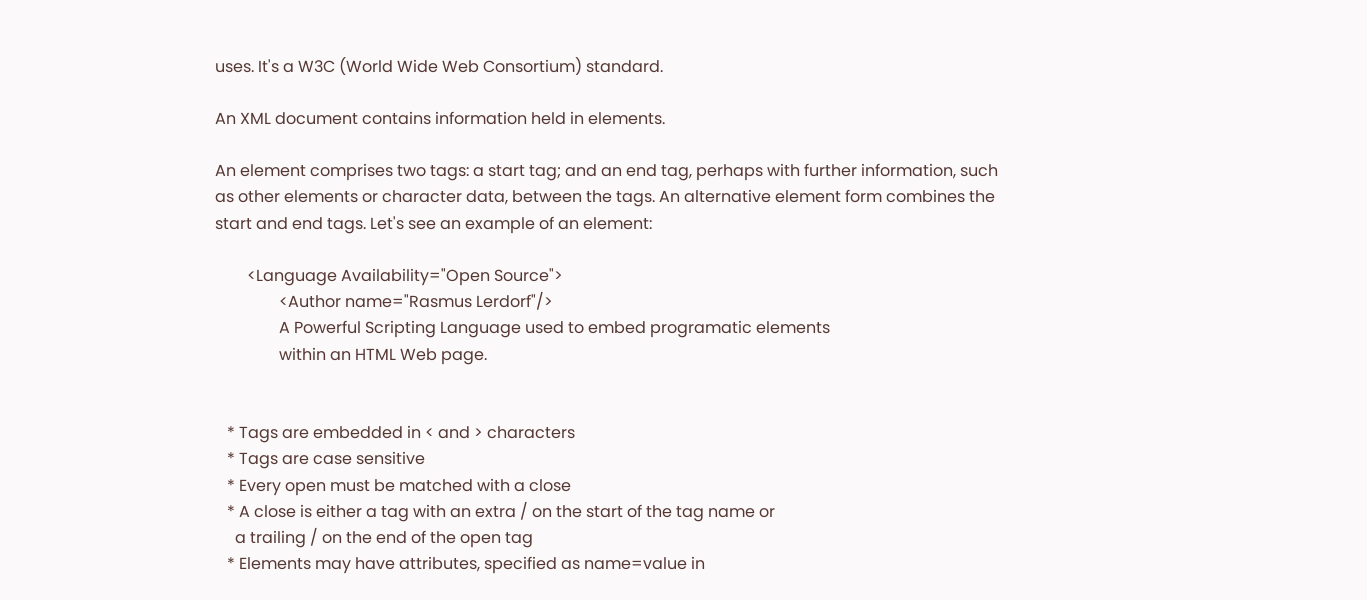uses. It's a W3C (World Wide Web Consortium) standard.

An XML document contains information held in elements.

An element comprises two tags: a start tag; and an end tag, perhaps with further information, such as other elements or character data, between the tags. An alternative element form combines the start and end tags. Let's see an example of an element:

        <Language Availability="Open Source">
                <Author name="Rasmus Lerdorf"/>
                A Powerful Scripting Language used to embed programatic elements
                within an HTML Web page.


   * Tags are embedded in < and > characters
   * Tags are case sensitive
   * Every open must be matched with a close
   * A close is either a tag with an extra / on the start of the tag name or
     a trailing / on the end of the open tag
   * Elements may have attributes, specified as name=value in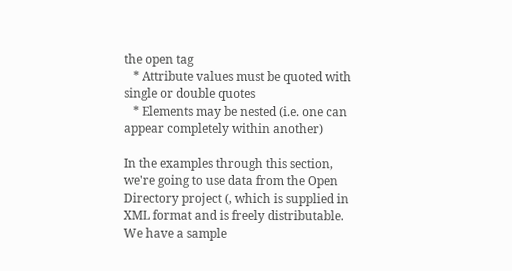the open tag
   * Attribute values must be quoted with single or double quotes
   * Elements may be nested (i.e. one can appear completely within another)

In the examples through this section, we're going to use data from the Open
Directory project (, which is supplied in XML format and is freely distributable. We have a sample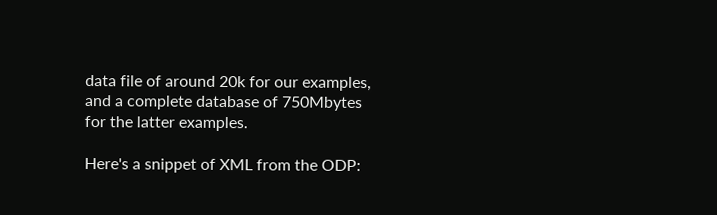data file of around 20k for our examples, and a complete database of 750Mbytes for the latter examples.

Here's a snippet of XML from the ODP: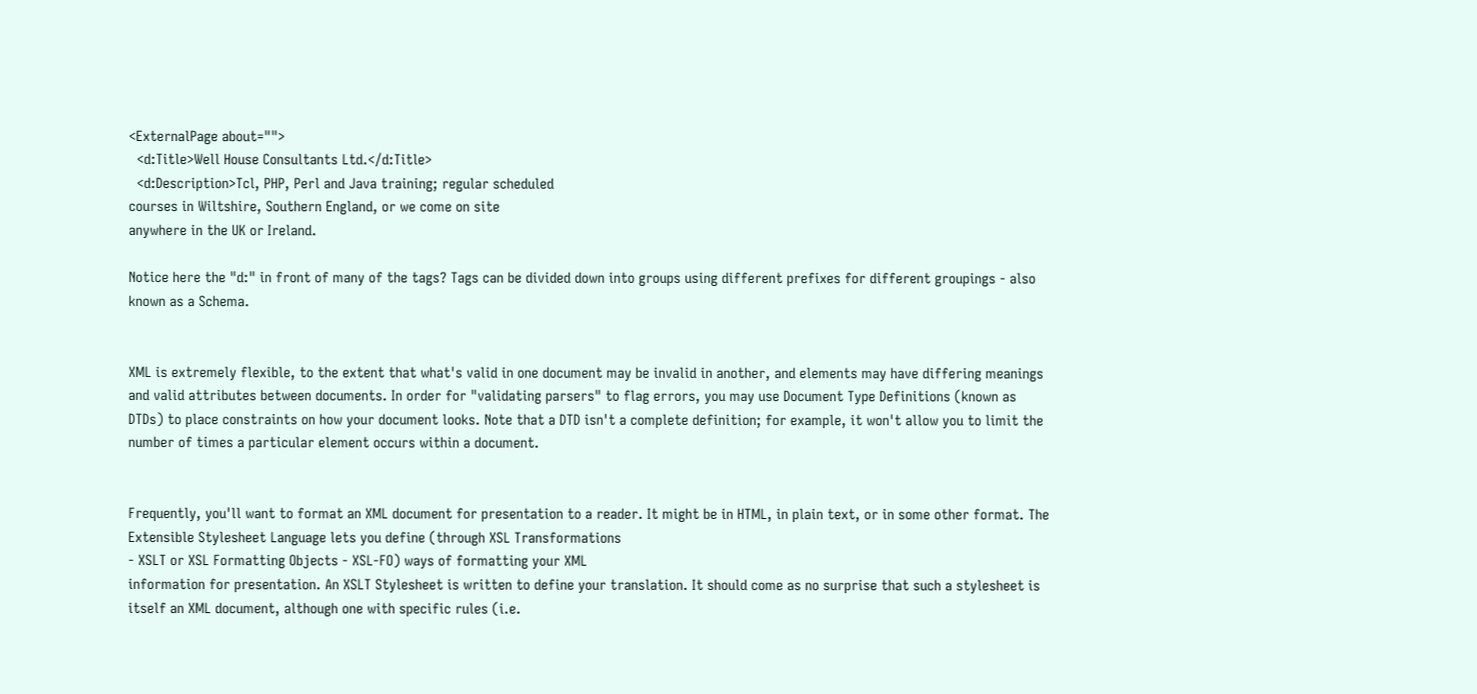<ExternalPage about="">
  <d:Title>Well House Consultants Ltd.</d:Title>
  <d:Description>Tcl, PHP, Perl and Java training; regular scheduled
courses in Wiltshire, Southern England, or we come on site
anywhere in the UK or Ireland.

Notice here the "d:" in front of many of the tags? Tags can be divided down into groups using different prefixes for different groupings - also known as a Schema.


XML is extremely flexible, to the extent that what's valid in one document may be invalid in another, and elements may have differing meanings and valid attributes between documents. In order for "validating parsers" to flag errors, you may use Document Type Definitions (known as DTDs) to place constraints on how your document looks. Note that a DTD isn't a complete definition; for example, it won't allow you to limit the number of times a particular element occurs within a document.


Frequently, you'll want to format an XML document for presentation to a reader. It might be in HTML, in plain text, or in some other format. The Extensible Stylesheet Language lets you define (through XSL Transformations
- XSLT or XSL Formatting Objects - XSL-FO) ways of formatting your XML
information for presentation. An XSLT Stylesheet is written to define your translation. It should come as no surprise that such a stylesheet is itself an XML document, although one with specific rules (i.e.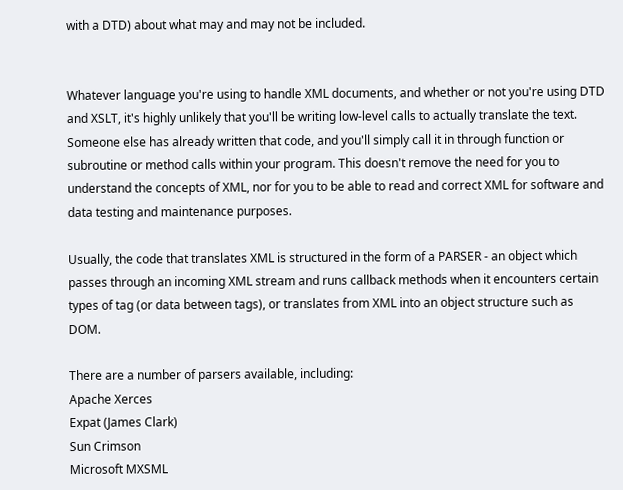with a DTD) about what may and may not be included.


Whatever language you're using to handle XML documents, and whether or not you're using DTD and XSLT, it's highly unlikely that you'll be writing low-level calls to actually translate the text. Someone else has already written that code, and you'll simply call it in through function or subroutine or method calls within your program. This doesn't remove the need for you to understand the concepts of XML, nor for you to be able to read and correct XML for software and data testing and maintenance purposes.

Usually, the code that translates XML is structured in the form of a PARSER - an object which passes through an incoming XML stream and runs callback methods when it encounters certain types of tag (or data between tags), or translates from XML into an object structure such as DOM.

There are a number of parsers available, including:
Apache Xerces
Expat (James Clark)
Sun Crimson
Microsoft MXSML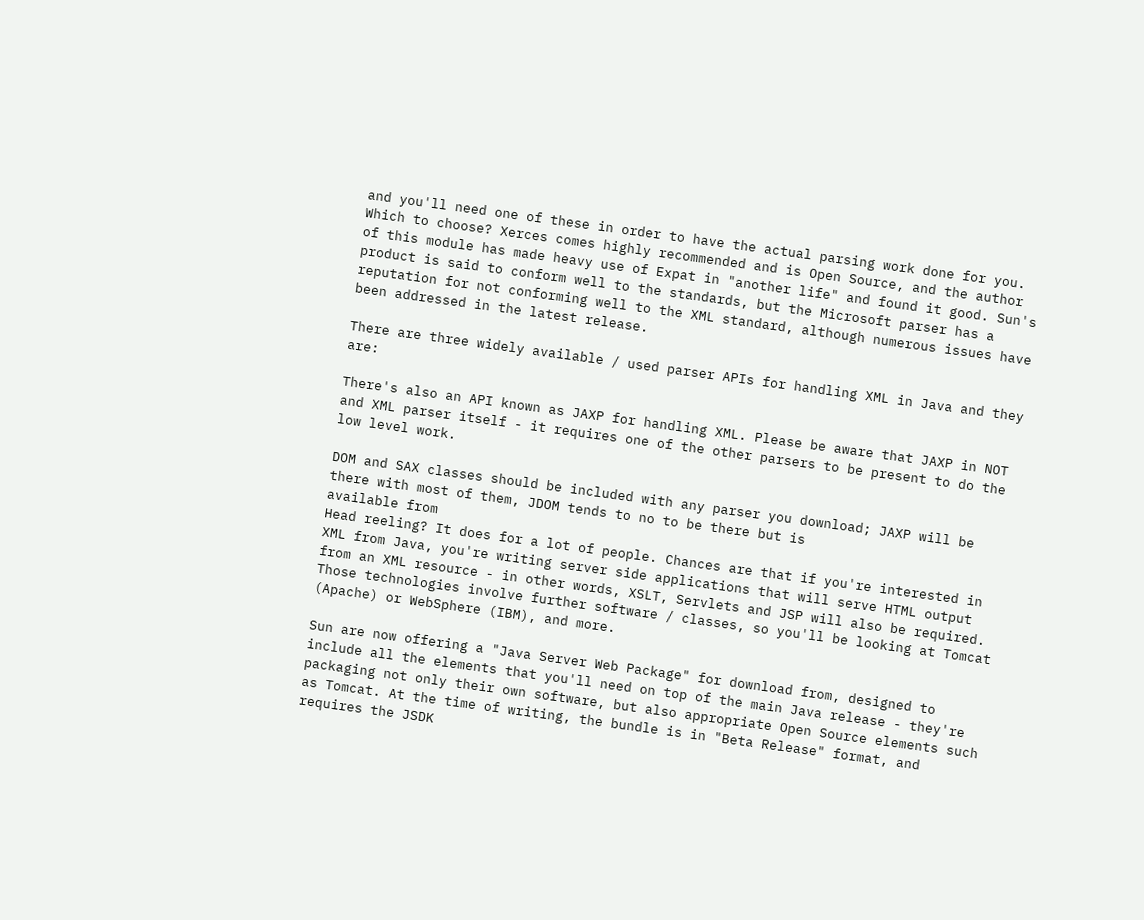and you'll need one of these in order to have the actual parsing work done for you. Which to choose? Xerces comes highly recommended and is Open Source, and the author of this module has made heavy use of Expat in "another life" and found it good. Sun's product is said to conform well to the standards, but the Microsoft parser has a reputation for not conforming well to the XML standard, although numerous issues have been addressed in the latest release.

There are three widely available / used parser APIs for handling XML in Java and they are:

There's also an API known as JAXP for handling XML. Please be aware that JAXP in NOT and XML parser itself - it requires one of the other parsers to be present to do the low level work.

DOM and SAX classes should be included with any parser you download; JAXP will be there with most of them, JDOM tends to no to be there but is
available from
Head reeling? It does for a lot of people. Chances are that if you're interested in XML from Java, you're writing server side applications that will serve HTML output from an XML resource - in other words, XSLT, Servlets and JSP will also be required. Those technologies involve further software / classes, so you'll be looking at Tomcat (Apache) or WebSphere (IBM), and more.

Sun are now offering a "Java Server Web Package" for download from, designed to include all the elements that you'll need on top of the main Java release - they're packaging not only their own software, but also appropriate Open Source elements such as Tomcat. At the time of writing, the bundle is in "Beta Release" format, and requires the JSDK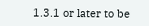1.3.1 or later to be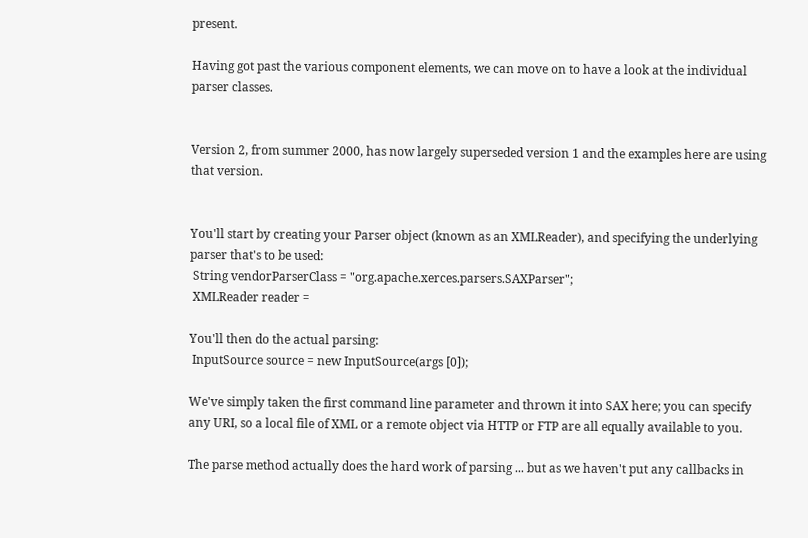present.

Having got past the various component elements, we can move on to have a look at the individual parser classes.


Version 2, from summer 2000, has now largely superseded version 1 and the examples here are using that version.


You'll start by creating your Parser object (known as an XMLReader), and specifying the underlying parser that's to be used:
 String vendorParserClass = "org.apache.xerces.parsers.SAXParser";
 XMLReader reader =

You'll then do the actual parsing:
 InputSource source = new InputSource(args [0]);

We've simply taken the first command line parameter and thrown it into SAX here; you can specify any URI, so a local file of XML or a remote object via HTTP or FTP are all equally available to you.

The parse method actually does the hard work of parsing ... but as we haven't put any callbacks in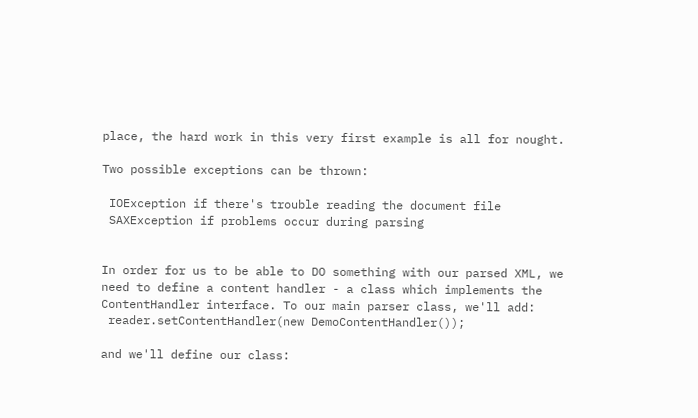place, the hard work in this very first example is all for nought.

Two possible exceptions can be thrown:

 IOException if there's trouble reading the document file
 SAXException if problems occur during parsing


In order for us to be able to DO something with our parsed XML, we need to define a content handler - a class which implements the ContentHandler interface. To our main parser class, we'll add:
 reader.setContentHandler(new DemoContentHandler());

and we'll define our class: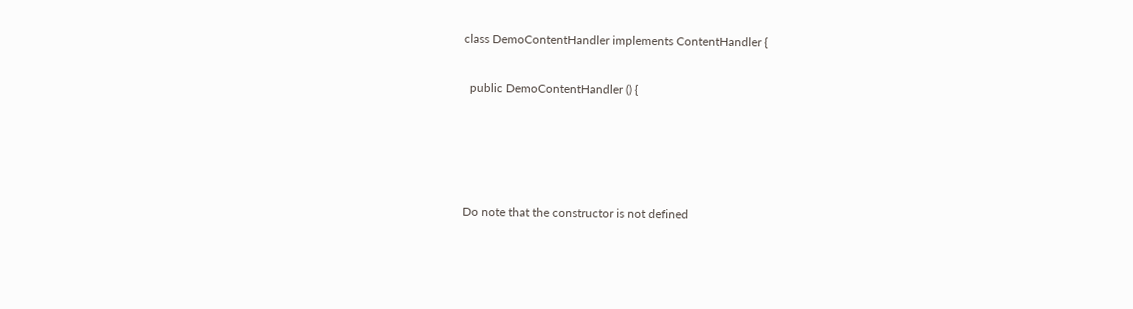class DemoContentHandler implements ContentHandler {

  public DemoContentHandler () {




Do note that the constructor is not defined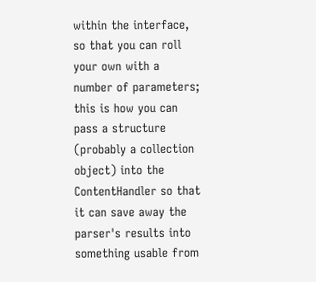within the interface, so that you can roll your own with a number of parameters; this is how you can pass a structure (probably a collection object) into the ContentHandler so that it can save away the parser's results into something usable from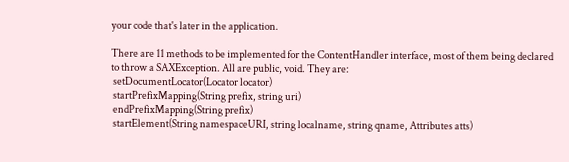your code that's later in the application.

There are 11 methods to be implemented for the ContentHandler interface, most of them being declared to throw a SAXException. All are public, void. They are:
 setDocumentLocator(Locator locator)
 startPrefixMapping(String prefix, string uri)
 endPrefixMapping(String prefix)
 startElement(String namespaceURI, string localname, string qname, Attributes atts)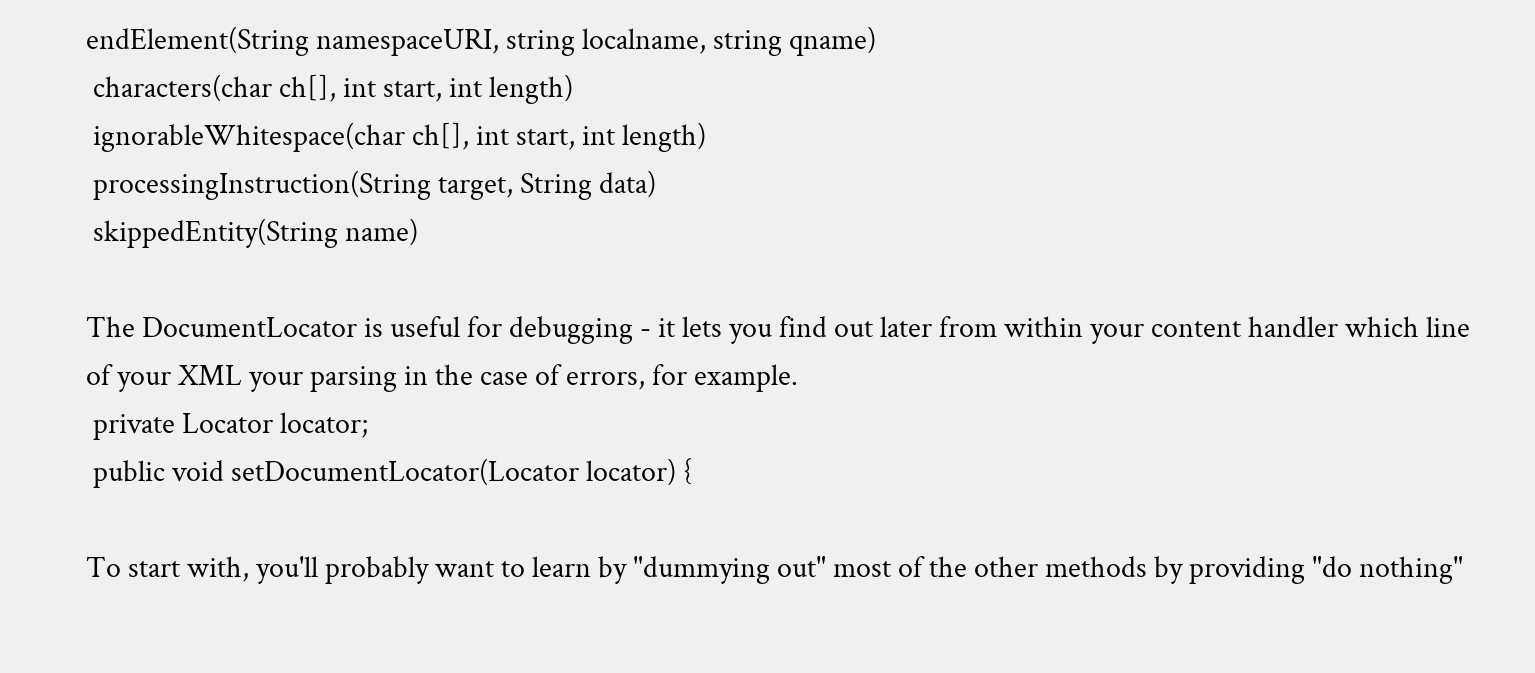endElement(String namespaceURI, string localname, string qname)
 characters(char ch[], int start, int length)
 ignorableWhitespace(char ch[], int start, int length)
 processingInstruction(String target, String data)
 skippedEntity(String name)

The DocumentLocator is useful for debugging - it lets you find out later from within your content handler which line of your XML your parsing in the case of errors, for example.
 private Locator locator;
 public void setDocumentLocator(Locator locator) {

To start with, you'll probably want to learn by "dummying out" most of the other methods by providing "do nothing"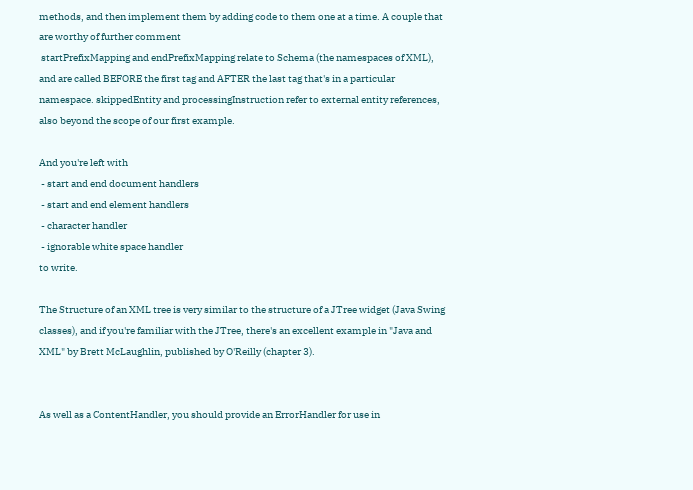methods, and then implement them by adding code to them one at a time. A couple that are worthy of further comment
 startPrefixMapping and endPrefixMapping relate to Schema (the namespaces of XML),
and are called BEFORE the first tag and AFTER the last tag that's in a particular namespace. skippedEntity and processingInstruction refer to external entity references, also beyond the scope of our first example.

And you're left with
 - start and end document handlers
 - start and end element handlers
 - character handler
 - ignorable white space handler
to write.

The Structure of an XML tree is very similar to the structure of a JTree widget (Java Swing classes), and if you're familiar with the JTree, there's an excellent example in "Java and XML" by Brett McLaughlin, published by O'Reilly (chapter 3).


As well as a ContentHandler, you should provide an ErrorHandler for use in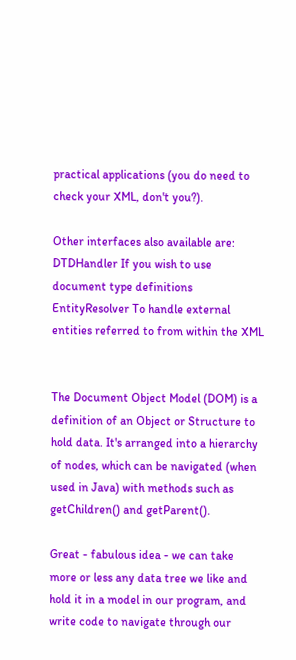practical applications (you do need to check your XML, don't you?).

Other interfaces also available are:
DTDHandler If you wish to use document type definitions
EntityResolver To handle external entities referred to from within the XML


The Document Object Model (DOM) is a definition of an Object or Structure to hold data. It's arranged into a hierarchy of nodes, which can be navigated (when used in Java) with methods such as getChildren() and getParent().

Great - fabulous idea - we can take more or less any data tree we like and hold it in a model in our program, and write code to navigate through our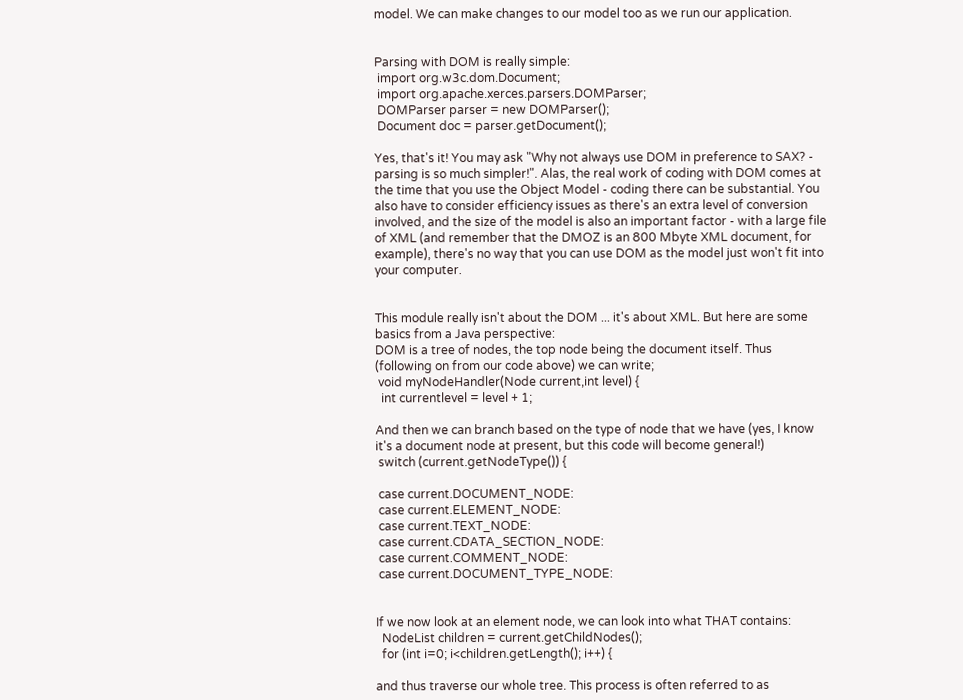model. We can make changes to our model too as we run our application.


Parsing with DOM is really simple:
 import org.w3c.dom.Document;
 import org.apache.xerces.parsers.DOMParser;
 DOMParser parser = new DOMParser();
 Document doc = parser.getDocument();

Yes, that's it! You may ask "Why not always use DOM in preference to SAX? - parsing is so much simpler!". Alas, the real work of coding with DOM comes at the time that you use the Object Model - coding there can be substantial. You also have to consider efficiency issues as there's an extra level of conversion involved, and the size of the model is also an important factor - with a large file of XML (and remember that the DMOZ is an 800 Mbyte XML document, for example), there's no way that you can use DOM as the model just won't fit into your computer.


This module really isn't about the DOM ... it's about XML. But here are some basics from a Java perspective:
DOM is a tree of nodes, the top node being the document itself. Thus (following on from our code above) we can write;
 void myNodeHandler(Node current,int level) {
  int currentlevel = level + 1;

And then we can branch based on the type of node that we have (yes, I know it's a document node at present, but this code will become general!)
 switch (current.getNodeType()) {

 case current.DOCUMENT_NODE:
 case current.ELEMENT_NODE:
 case current.TEXT_NODE:
 case current.CDATA_SECTION_NODE:
 case current.COMMENT_NODE:
 case current.DOCUMENT_TYPE_NODE:


If we now look at an element node, we can look into what THAT contains:
  NodeList children = current.getChildNodes();
  for (int i=0; i<children.getLength(); i++) {

and thus traverse our whole tree. This process is often referred to as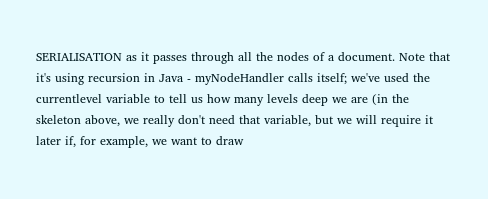SERIALISATION as it passes through all the nodes of a document. Note that it's using recursion in Java - myNodeHandler calls itself; we've used the currentlevel variable to tell us how many levels deep we are (in the skeleton above, we really don't need that variable, but we will require it later if, for example, we want to draw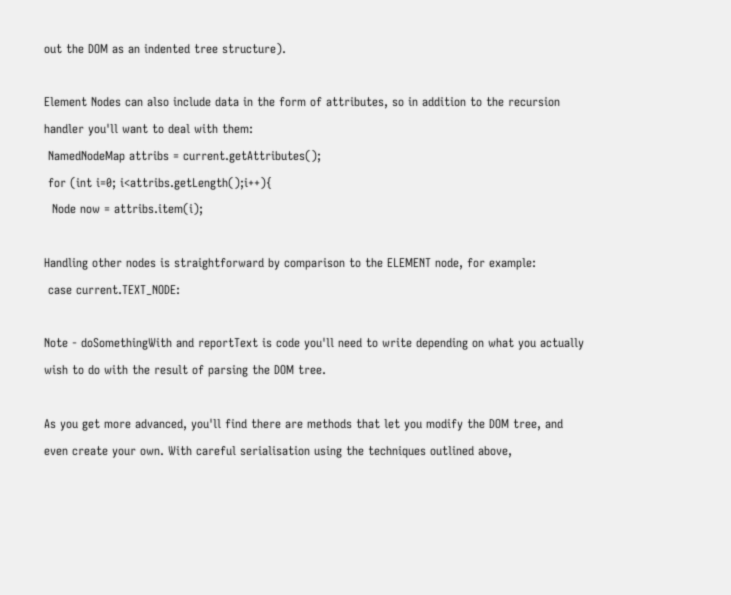out the DOM as an indented tree structure).

Element Nodes can also include data in the form of attributes, so in addition to the recursion handler you'll want to deal with them:
 NamedNodeMap attribs = current.getAttributes();
 for (int i=0; i<attribs.getLength();i++){
  Node now = attribs.item(i);

Handling other nodes is straightforward by comparison to the ELEMENT node, for example:
 case current.TEXT_NODE:

Note - doSomethingWith and reportText is code you'll need to write depending on what you actually wish to do with the result of parsing the DOM tree.

As you get more advanced, you'll find there are methods that let you modify the DOM tree, and even create your own. With careful serialisation using the techniques outlined above,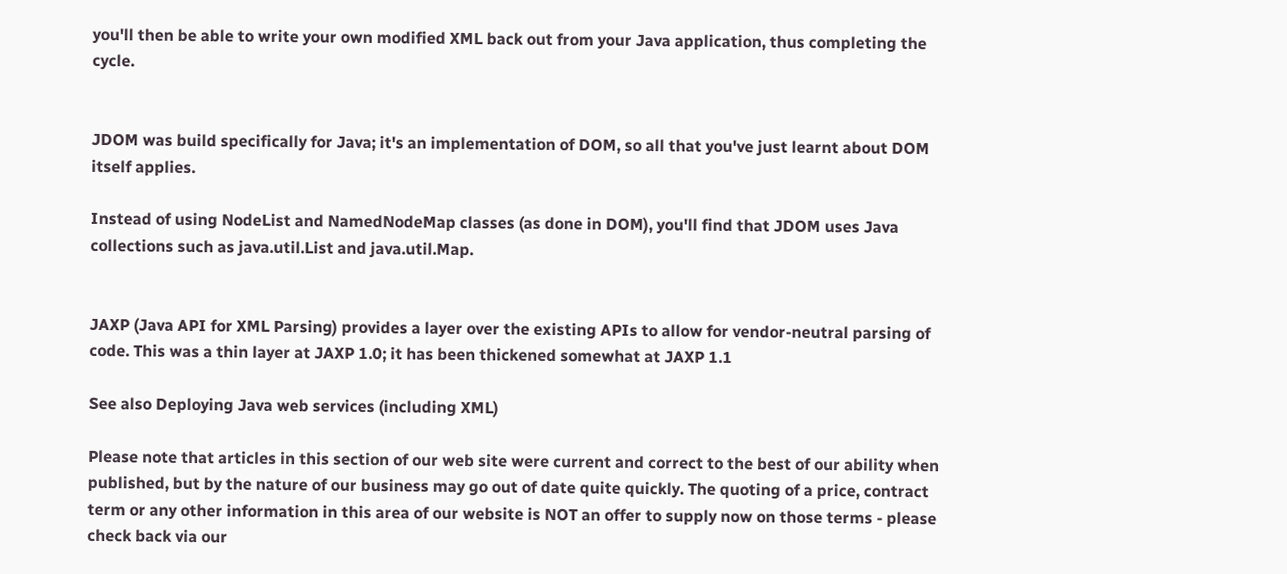you'll then be able to write your own modified XML back out from your Java application, thus completing the cycle.


JDOM was build specifically for Java; it's an implementation of DOM, so all that you've just learnt about DOM itself applies.

Instead of using NodeList and NamedNodeMap classes (as done in DOM), you'll find that JDOM uses Java collections such as java.util.List and java.util.Map.


JAXP (Java API for XML Parsing) provides a layer over the existing APIs to allow for vendor-neutral parsing of code. This was a thin layer at JAXP 1.0; it has been thickened somewhat at JAXP 1.1

See also Deploying Java web services (including XML)

Please note that articles in this section of our web site were current and correct to the best of our ability when published, but by the nature of our business may go out of date quite quickly. The quoting of a price, contract term or any other information in this area of our website is NOT an offer to supply now on those terms - please check back via our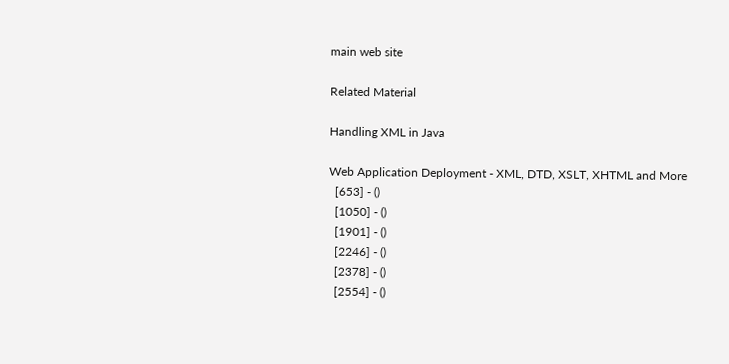main web site

Related Material

Handling XML in Java

Web Application Deployment - XML, DTD, XSLT, XHTML and More
  [653] - ()
  [1050] - ()
  [1901] - ()
  [2246] - ()
  [2378] - ()
  [2554] - ()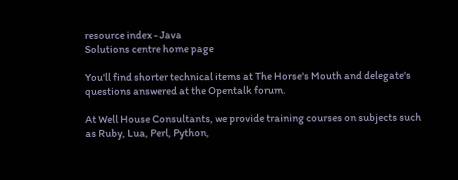resource index - Java
Solutions centre home page

You'll find shorter technical items at The Horse's Mouth and delegate's questions answered at the Opentalk forum.

At Well House Consultants, we provide training courses on subjects such as Ruby, Lua, Perl, Python,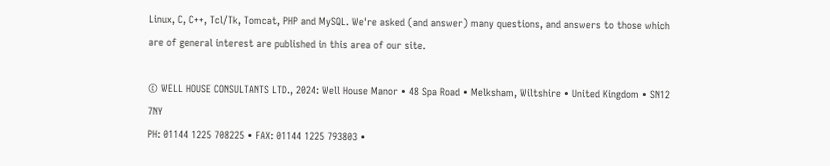Linux, C, C++, Tcl/Tk, Tomcat, PHP and MySQL. We're asked (and answer) many questions, and answers to those which are of general interest are published in this area of our site.

© WELL HOUSE CONSULTANTS LTD., 2024: Well House Manor • 48 Spa Road • Melksham, Wiltshire • United Kingdom • SN12 7NY
PH: 01144 1225 708225 • FAX: 01144 1225 793803 •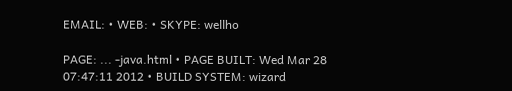EMAIL: • WEB: • SKYPE: wellho

PAGE: ... -java.html • PAGE BUILT: Wed Mar 28 07:47:11 2012 • BUILD SYSTEM: wizard